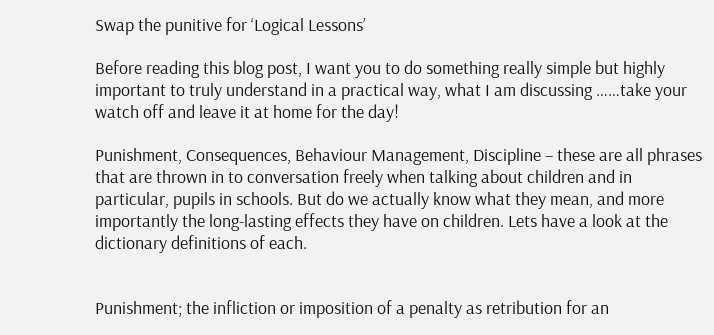Swap the punitive for ‘Logical Lessons’

Before reading this blog post, I want you to do something really simple but highly important to truly understand in a practical way, what I am discussing ……take your watch off and leave it at home for the day!

Punishment, Consequences, Behaviour Management, Discipline – these are all phrases that are thrown in to conversation freely when talking about children and in particular, pupils in schools. But do we actually know what they mean, and more importantly the long-lasting effects they have on children. Lets have a look at the dictionary definitions of each.


Punishment; the infliction or imposition of a penalty as retribution for an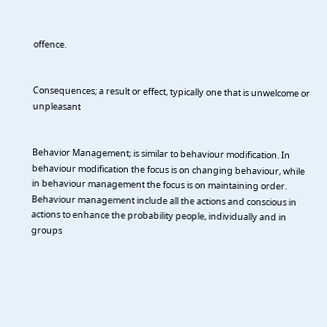offence.


Consequences; a result or effect, typically one that is unwelcome or unpleasant


Behavior Management; is similar to behaviour modification. In behaviour modification the focus is on changing behaviour, while in behaviour management the focus is on maintaining order. Behaviour management include all the actions and conscious in actions to enhance the probability people, individually and in groups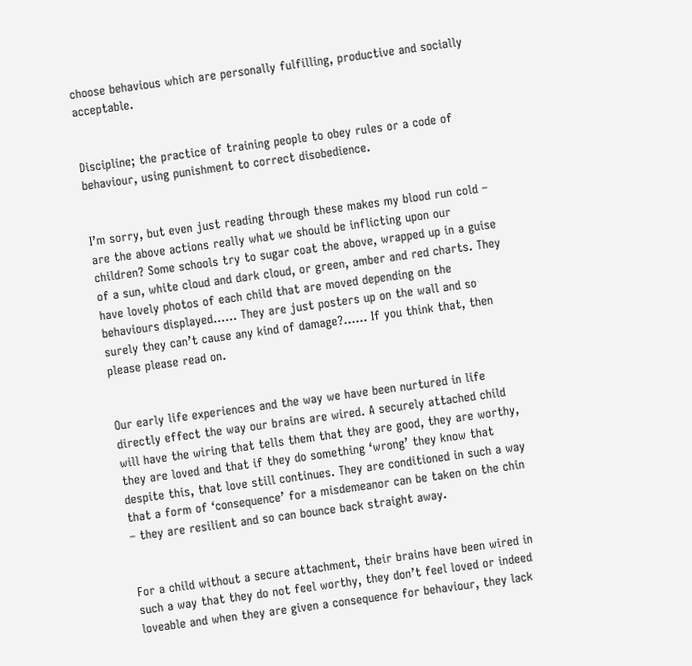choose behavious which are personally fulfilling, productive and socially acceptable.


Discipline; the practice of training people to obey rules or a code of behaviour, using punishment to correct disobedience.


I’m sorry, but even just reading through these makes my blood run cold – are the above actions really what we should be inflicting upon our children? Some schools try to sugar coat the above, wrapped up in a guise of a sun, white cloud and dark cloud, or green, amber and red charts. They have lovely photos of each child that are moved depending on the behaviours displayed…… They are just posters up on the wall and so surely they can’t cause any kind of damage?…… If you think that, then please please read on.


Our early life experiences and the way we have been nurtured in life directly effect the way our brains are wired. A securely attached child will have the wiring that tells them that they are good, they are worthy, they are loved and that if they do something ‘wrong’ they know that despite this, that love still continues. They are conditioned in such a way that a form of ‘consequence’ for a misdemeanor can be taken on the chin – they are resilient and so can bounce back straight away.


For a child without a secure attachment, their brains have been wired in such a way that they do not feel worthy, they don’t feel loved or indeed loveable and when they are given a consequence for behaviour, they lack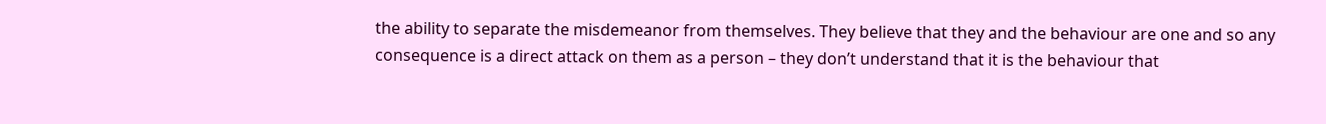the ability to separate the misdemeanor from themselves. They believe that they and the behaviour are one and so any consequence is a direct attack on them as a person – they don’t understand that it is the behaviour that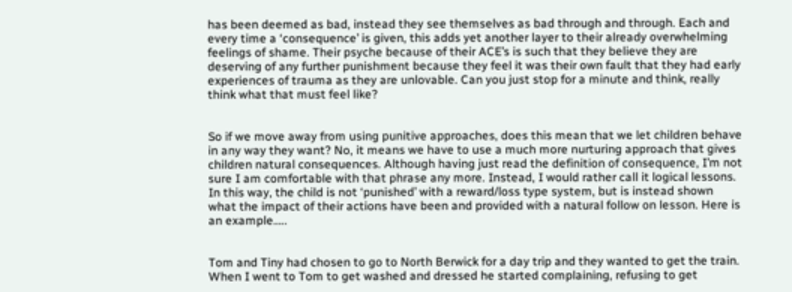has been deemed as bad, instead they see themselves as bad through and through. Each and every time a ‘consequence’ is given, this adds yet another layer to their already overwhelming feelings of shame. Their psyche because of their ACE’s is such that they believe they are deserving of any further punishment because they feel it was their own fault that they had early experiences of trauma as they are unlovable. Can you just stop for a minute and think, really think what that must feel like?


So if we move away from using punitive approaches, does this mean that we let children behave in any way they want? No, it means we have to use a much more nurturing approach that gives children natural consequences. Although having just read the definition of consequence, I’m not sure I am comfortable with that phrase any more. Instead, I would rather call it logical lessons. In this way, the child is not ‘punished’ with a reward/loss type system, but is instead shown what the impact of their actions have been and provided with a natural follow on lesson. Here is an example…..


Tom and Tiny had chosen to go to North Berwick for a day trip and they wanted to get the train. When I went to Tom to get washed and dressed he started complaining, refusing to get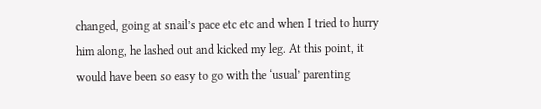changed, going at snail’s pace etc etc and when I tried to hurry him along, he lashed out and kicked my leg. At this point, it would have been so easy to go with the ‘usual’ parenting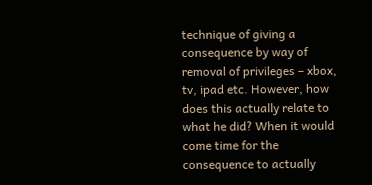technique of giving a consequence by way of removal of privileges – xbox, tv, ipad etc. However, how does this actually relate to what he did? When it would come time for the consequence to actually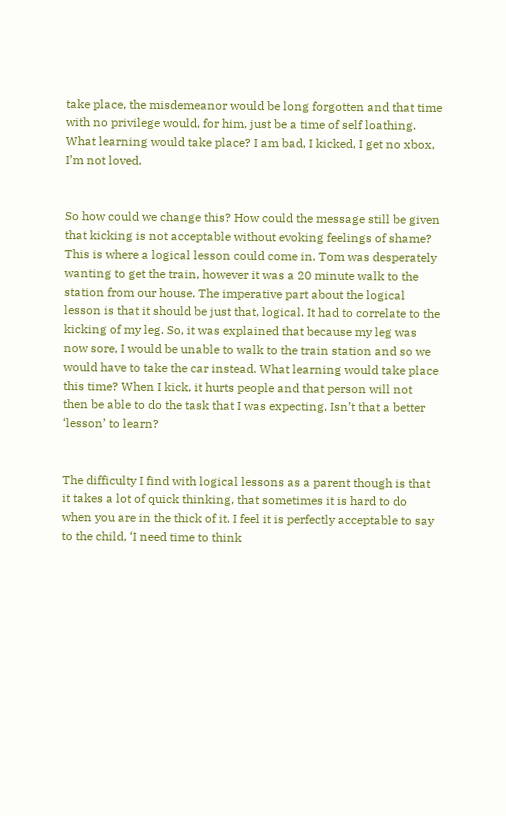take place, the misdemeanor would be long forgotten and that time with no privilege would, for him, just be a time of self loathing. What learning would take place? I am bad, I kicked, I get no xbox, I’m not loved.


So how could we change this? How could the message still be given that kicking is not acceptable without evoking feelings of shame? This is where a logical lesson could come in. Tom was desperately wanting to get the train, however it was a 20 minute walk to the station from our house. The imperative part about the logical lesson is that it should be just that, logical. It had to correlate to the kicking of my leg. So, it was explained that because my leg was now sore, I would be unable to walk to the train station and so we would have to take the car instead. What learning would take place this time? When I kick, it hurts people and that person will not then be able to do the task that I was expecting. Isn’t that a better ‘lesson’ to learn?


The difficulty I find with logical lessons as a parent though is that it takes a lot of quick thinking, that sometimes it is hard to do when you are in the thick of it. I feel it is perfectly acceptable to say to the child, ‘I need time to think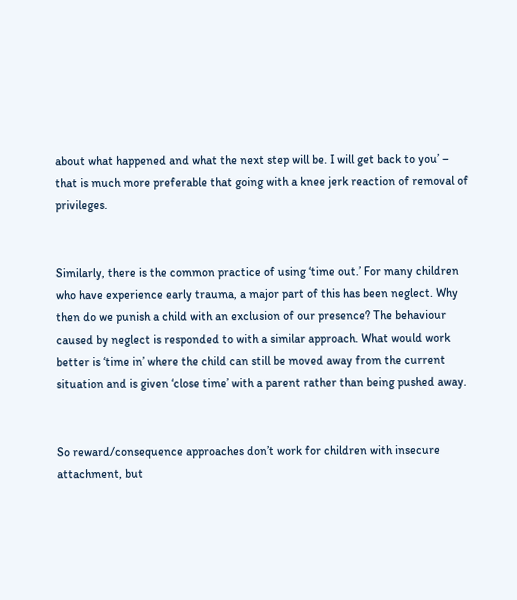about what happened and what the next step will be. I will get back to you’ – that is much more preferable that going with a knee jerk reaction of removal of privileges.


Similarly, there is the common practice of using ‘time out.’ For many children who have experience early trauma, a major part of this has been neglect. Why then do we punish a child with an exclusion of our presence? The behaviour caused by neglect is responded to with a similar approach. What would work better is ‘time in’ where the child can still be moved away from the current situation and is given ‘close time’ with a parent rather than being pushed away.


So reward/consequence approaches don’t work for children with insecure attachment, but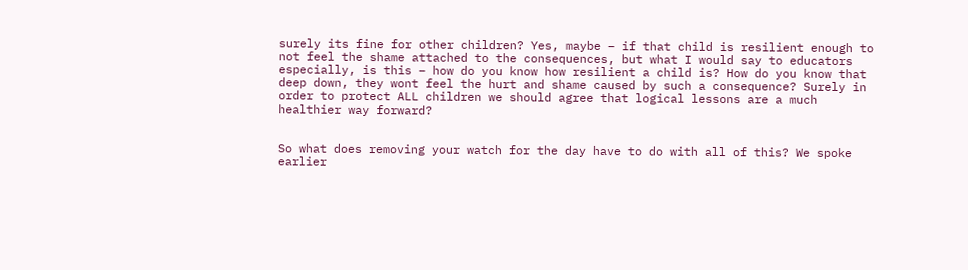surely its fine for other children? Yes, maybe – if that child is resilient enough to not feel the shame attached to the consequences, but what I would say to educators especially, is this – how do you know how resilient a child is? How do you know that deep down, they wont feel the hurt and shame caused by such a consequence? Surely in order to protect ALL children we should agree that logical lessons are a much healthier way forward?


So what does removing your watch for the day have to do with all of this? We spoke earlier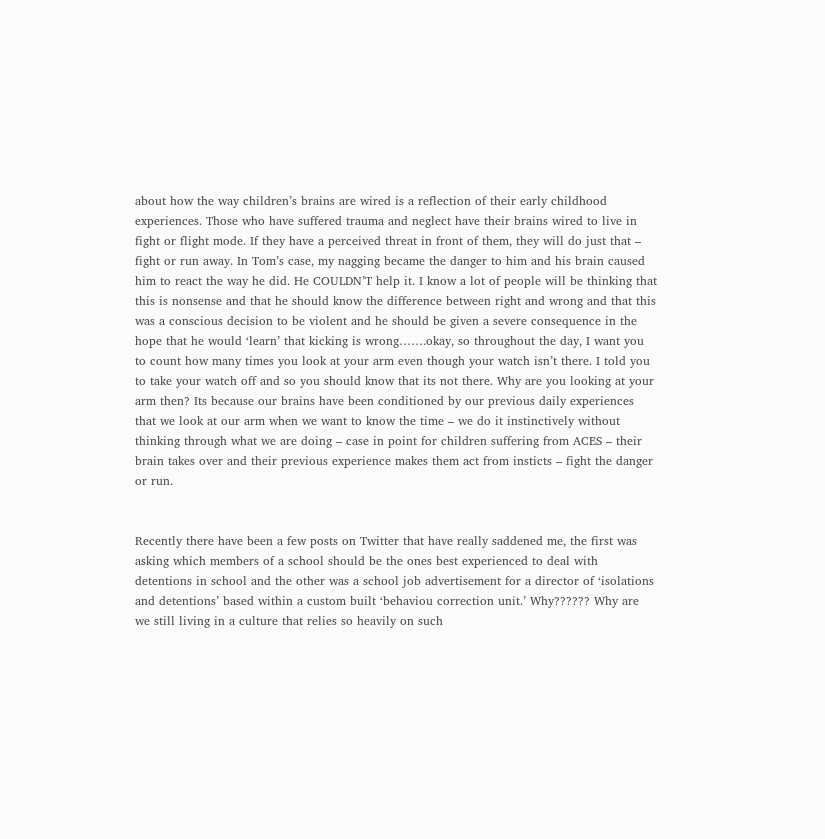about how the way children’s brains are wired is a reflection of their early childhood experiences. Those who have suffered trauma and neglect have their brains wired to live in fight or flight mode. If they have a perceived threat in front of them, they will do just that – fight or run away. In Tom’s case, my nagging became the danger to him and his brain caused him to react the way he did. He COULDN’T help it. I know a lot of people will be thinking that this is nonsense and that he should know the difference between right and wrong and that this was a conscious decision to be violent and he should be given a severe consequence in the hope that he would ‘learn’ that kicking is wrong…….okay, so throughout the day, I want you to count how many times you look at your arm even though your watch isn’t there. I told you to take your watch off and so you should know that its not there. Why are you looking at your arm then? Its because our brains have been conditioned by our previous daily experiences that we look at our arm when we want to know the time – we do it instinctively without thinking through what we are doing – case in point for children suffering from ACES – their brain takes over and their previous experience makes them act from insticts – fight the danger or run.


Recently there have been a few posts on Twitter that have really saddened me, the first was asking which members of a school should be the ones best experienced to deal with detentions in school and the other was a school job advertisement for a director of ‘isolations and detentions’ based within a custom built ‘behaviou correction unit.’ Why?????? Why are we still living in a culture that relies so heavily on such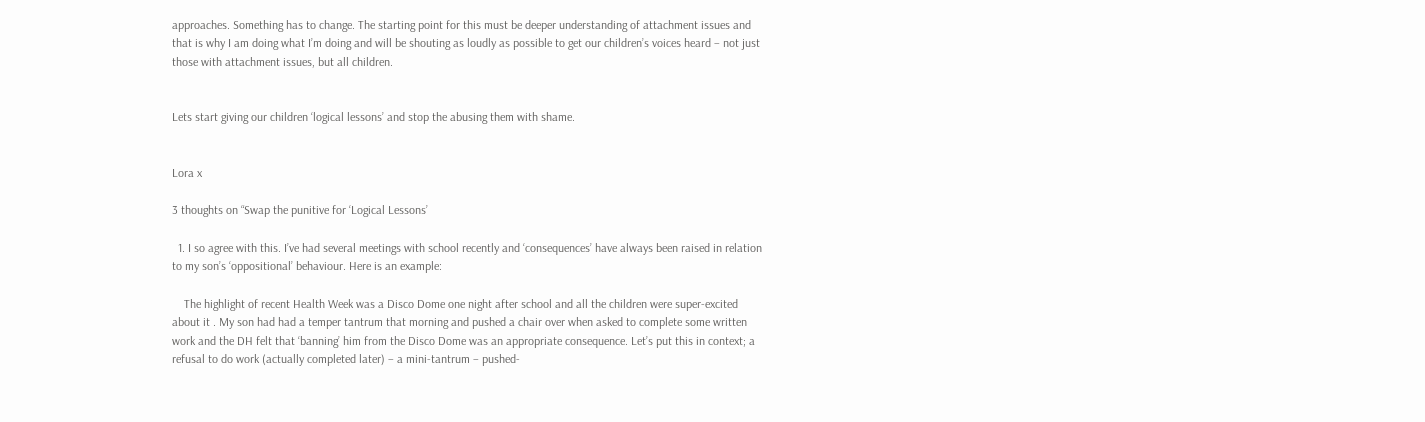approaches. Something has to change. The starting point for this must be deeper understanding of attachment issues and that is why I am doing what I’m doing and will be shouting as loudly as possible to get our children’s voices heard – not just those with attachment issues, but all children.


Lets start giving our children ‘logical lessons’ and stop the abusing them with shame.


Lora x

3 thoughts on “Swap the punitive for ‘Logical Lessons’

  1. I so agree with this. I’ve had several meetings with school recently and ‘consequences’ have always been raised in relation to my son’s ‘oppositional’ behaviour. Here is an example:

    The highlight of recent Health Week was a Disco Dome one night after school and all the children were super-excited about it . My son had had a temper tantrum that morning and pushed a chair over when asked to complete some written work and the DH felt that ‘banning’ him from the Disco Dome was an appropriate consequence. Let’s put this in context; a refusal to do work (actually completed later) – a mini-tantrum – pushed-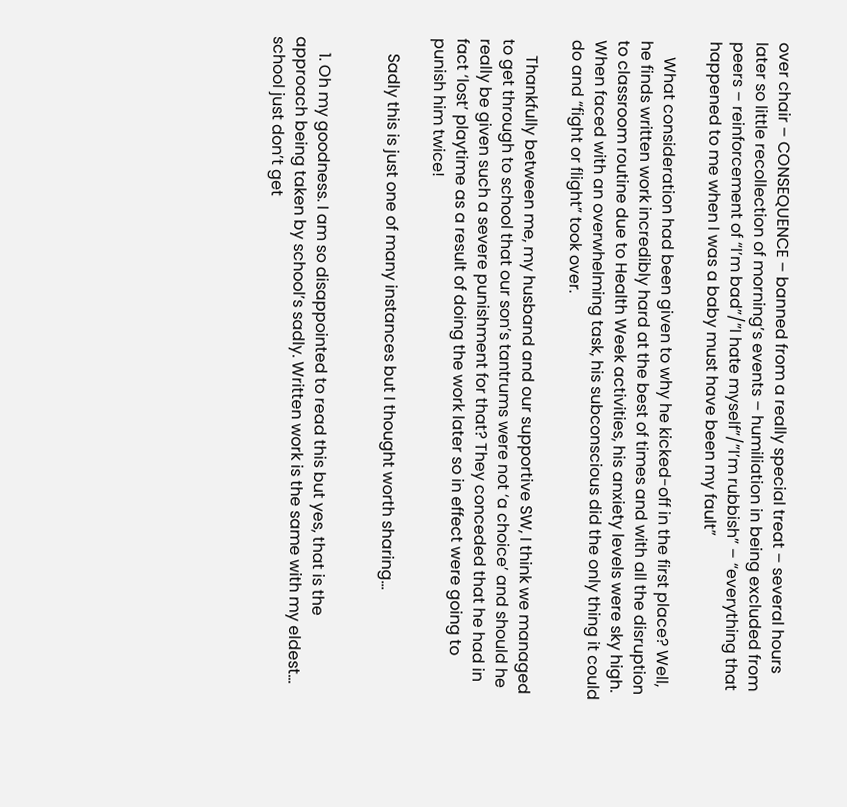over chair – CONSEQUENCE – banned from a really special treat – several hours later so little recollection of morning’s events – humiliation in being excluded from peers – reinforcement of “I’m bad”/”I hate myself”/”I’m rubbish” – “everything that happened to me when I was a baby must have been my fault”

    What consideration had been given to why he kicked-off in the first place? Well, he finds written work incredibly hard at the best of times and with all the disruption to classroom routine due to Health Week activities, his anxiety levels were sky high. When faced with an overwhelming task, his subconscious did the only thing it could do and “fight or flight” took over.

    Thankfully between me, my husband and our supportive SW, I think we managed to get through to school that our son’s tantrums were not ‘a choice’ and should he really be given such a severe punishment for that? They conceded that he had in fact ‘lost’ playtime as a result of doing the work later so in effect were going to punish him twice!

    Sadly this is just one of many instances but I thought worth sharing…


    1. Oh my goodness. I am so disappointed to read this but yes, that is the approach being taken by school’s sadly. Written work is the same with my eldest… school just don’t get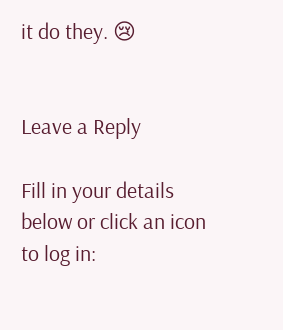it do they. 😢


Leave a Reply

Fill in your details below or click an icon to log in: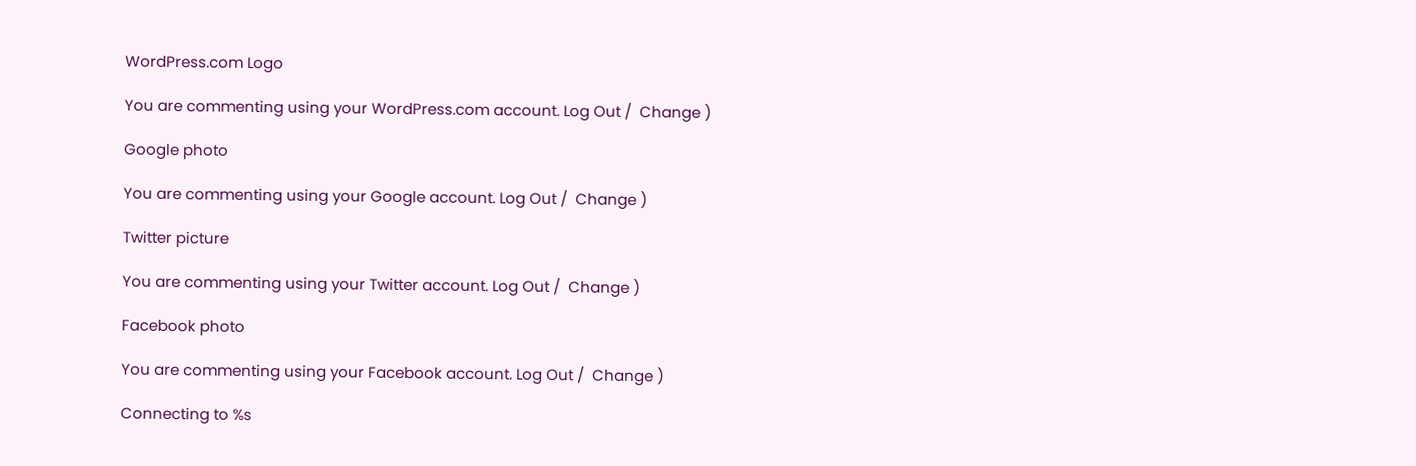WordPress.com Logo

You are commenting using your WordPress.com account. Log Out /  Change )

Google photo

You are commenting using your Google account. Log Out /  Change )

Twitter picture

You are commenting using your Twitter account. Log Out /  Change )

Facebook photo

You are commenting using your Facebook account. Log Out /  Change )

Connecting to %s